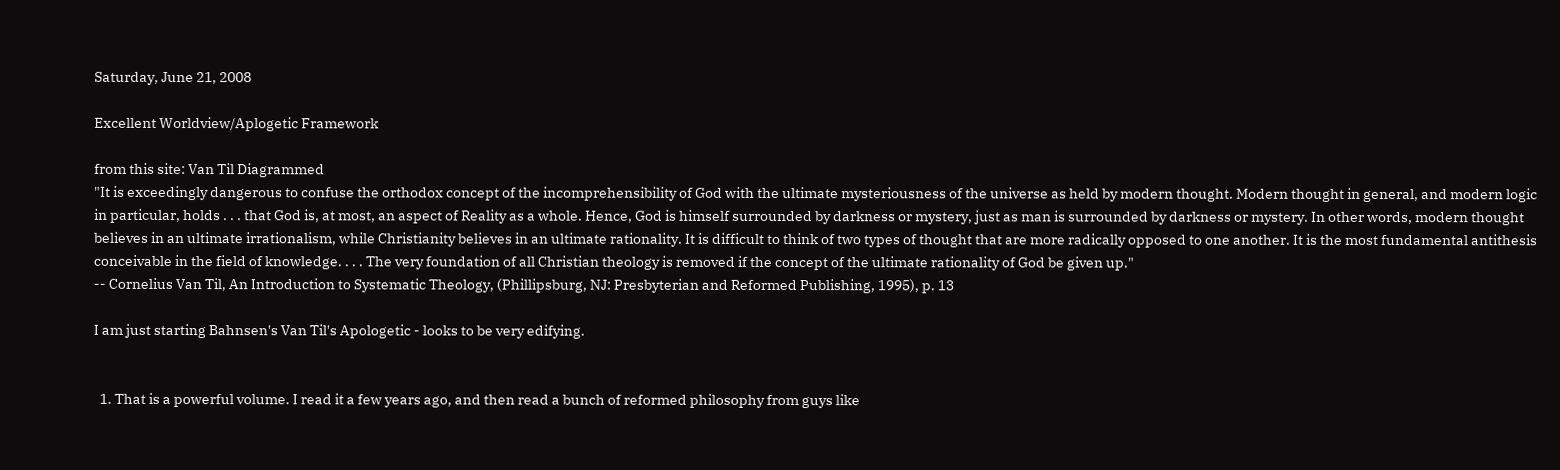Saturday, June 21, 2008

Excellent Worldview/Aplogetic Framework

from this site: Van Til Diagrammed
"It is exceedingly dangerous to confuse the orthodox concept of the incomprehensibility of God with the ultimate mysteriousness of the universe as held by modern thought. Modern thought in general, and modern logic in particular, holds . . . that God is, at most, an aspect of Reality as a whole. Hence, God is himself surrounded by darkness or mystery, just as man is surrounded by darkness or mystery. In other words, modern thought believes in an ultimate irrationalism, while Christianity believes in an ultimate rationality. It is difficult to think of two types of thought that are more radically opposed to one another. It is the most fundamental antithesis conceivable in the field of knowledge. . . . The very foundation of all Christian theology is removed if the concept of the ultimate rationality of God be given up."
-- Cornelius Van Til, An Introduction to Systematic Theology, (Phillipsburg, NJ: Presbyterian and Reformed Publishing, 1995), p. 13

I am just starting Bahnsen's Van Til's Apologetic - looks to be very edifying.


  1. That is a powerful volume. I read it a few years ago, and then read a bunch of reformed philosophy from guys like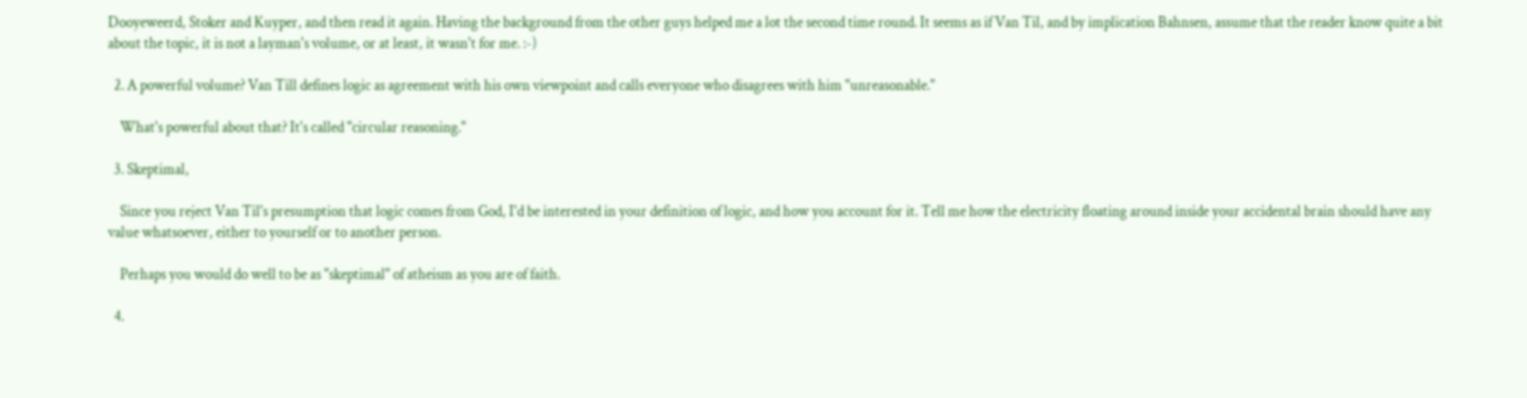Dooyeweerd, Stoker and Kuyper, and then read it again. Having the background from the other guys helped me a lot the second time round. It seems as if Van Til, and by implication Bahnsen, assume that the reader know quite a bit about the topic, it is not a layman's volume, or at least, it wasn't for me. :-)

  2. A powerful volume? Van Till defines logic as agreement with his own viewpoint and calls everyone who disagrees with him "unreasonable."

    What's powerful about that? It's called "circular reasoning."

  3. Skeptimal,

    Since you reject Van Til's presumption that logic comes from God, I'd be interested in your definition of logic, and how you account for it. Tell me how the electricity floating around inside your accidental brain should have any value whatsoever, either to yourself or to another person.

    Perhaps you would do well to be as "skeptimal" of atheism as you are of faith.

  4.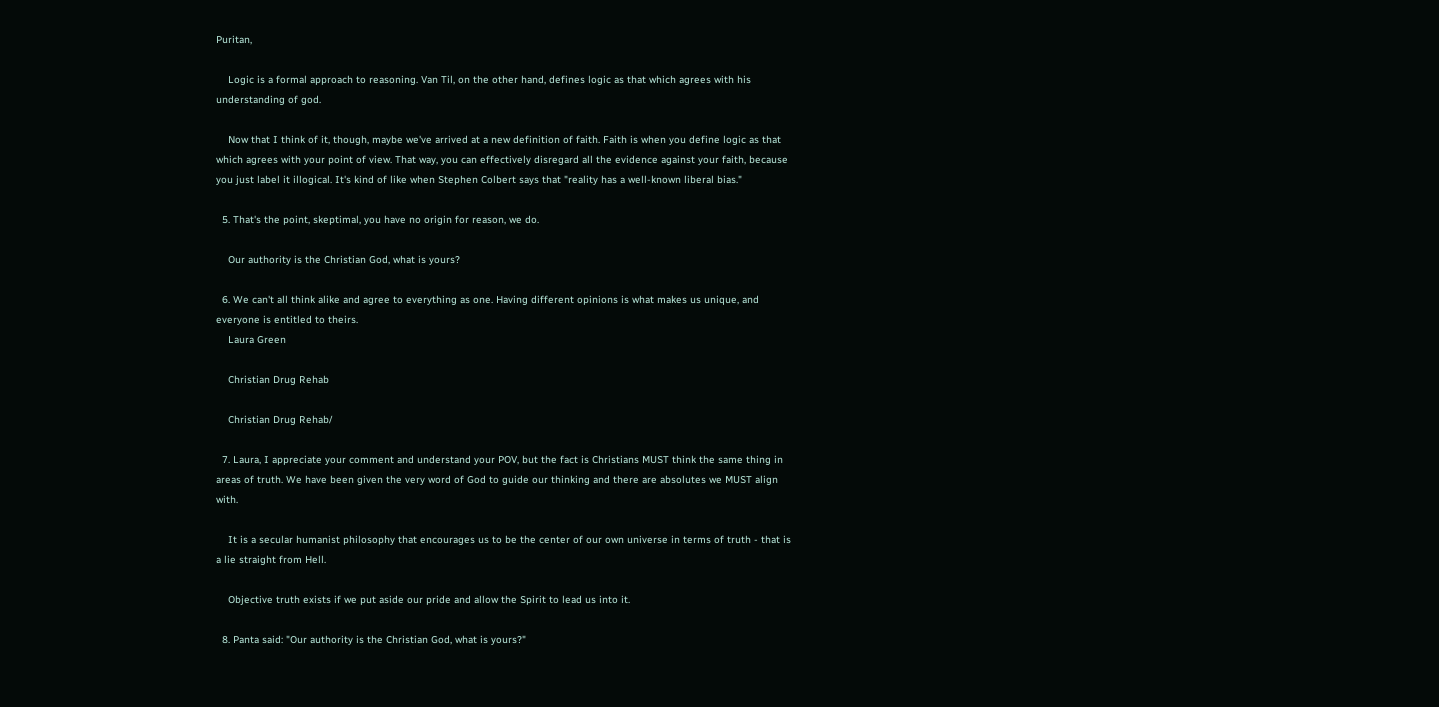Puritan,

    Logic is a formal approach to reasoning. Van Til, on the other hand, defines logic as that which agrees with his understanding of god.

    Now that I think of it, though, maybe we've arrived at a new definition of faith. Faith is when you define logic as that which agrees with your point of view. That way, you can effectively disregard all the evidence against your faith, because you just label it illogical. It's kind of like when Stephen Colbert says that "reality has a well-known liberal bias."

  5. That's the point, skeptimal, you have no origin for reason, we do.

    Our authority is the Christian God, what is yours?

  6. We can't all think alike and agree to everything as one. Having different opinions is what makes us unique, and everyone is entitled to theirs.
    Laura Green

    Christian Drug Rehab

    Christian Drug Rehab/

  7. Laura, I appreciate your comment and understand your POV, but the fact is Christians MUST think the same thing in areas of truth. We have been given the very word of God to guide our thinking and there are absolutes we MUST align with.

    It is a secular humanist philosophy that encourages us to be the center of our own universe in terms of truth - that is a lie straight from Hell.

    Objective truth exists if we put aside our pride and allow the Spirit to lead us into it.

  8. Panta said: "Our authority is the Christian God, what is yours?"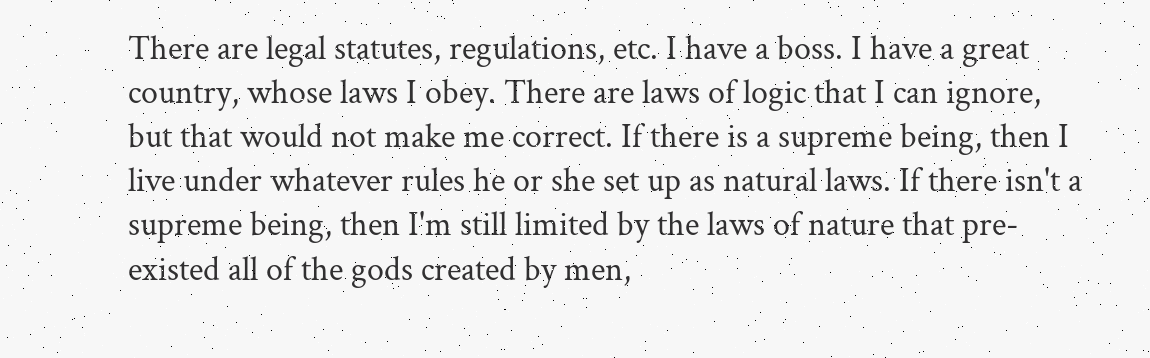There are legal statutes, regulations, etc. I have a boss. I have a great country, whose laws I obey. There are laws of logic that I can ignore, but that would not make me correct. If there is a supreme being, then I live under whatever rules he or she set up as natural laws. If there isn't a supreme being, then I'm still limited by the laws of nature that pre-existed all of the gods created by men,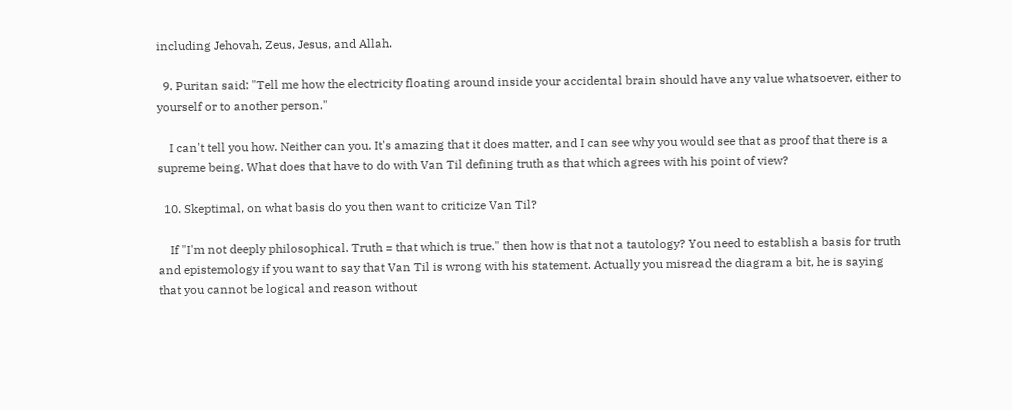including Jehovah, Zeus, Jesus, and Allah.

  9. Puritan said: "Tell me how the electricity floating around inside your accidental brain should have any value whatsoever, either to yourself or to another person."

    I can't tell you how. Neither can you. It's amazing that it does matter, and I can see why you would see that as proof that there is a supreme being. What does that have to do with Van Til defining truth as that which agrees with his point of view?

  10. Skeptimal, on what basis do you then want to criticize Van Til?

    If "I'm not deeply philosophical. Truth = that which is true." then how is that not a tautology? You need to establish a basis for truth and epistemology if you want to say that Van Til is wrong with his statement. Actually you misread the diagram a bit, he is saying that you cannot be logical and reason without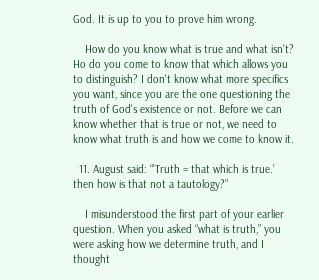God. It is up to you to prove him wrong.

    How do you know what is true and what isn't? Ho do you come to know that which allows you to distinguish? I don't know what more specifics you want, since you are the one questioning the truth of God's existence or not. Before we can know whether that is true or not, we need to know what truth is and how we come to know it.

  11. August said: “’Truth = that which is true.’ then how is that not a tautology?”

    I misunderstood the first part of your earlier question. When you asked “what is truth,” you were asking how we determine truth, and I thought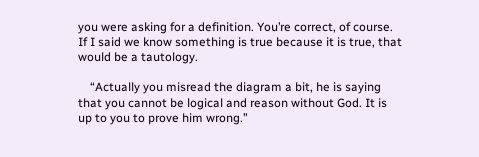you were asking for a definition. You’re correct, of course. If I said we know something is true because it is true, that would be a tautology.

    “Actually you misread the diagram a bit, he is saying that you cannot be logical and reason without God. It is up to you to prove him wrong.”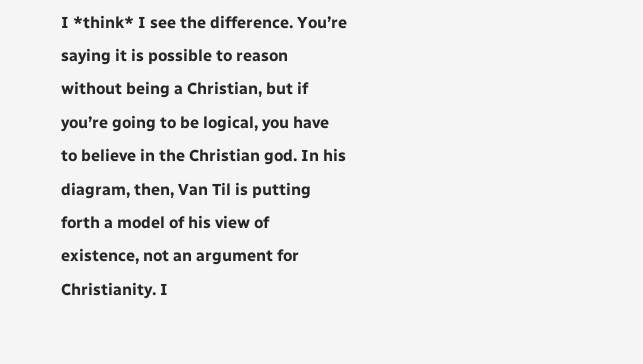I *think* I see the difference. You’re saying it is possible to reason without being a Christian, but if you’re going to be logical, you have to believe in the Christian god. In his diagram, then, Van Til is putting forth a model of his view of existence, not an argument for Christianity. I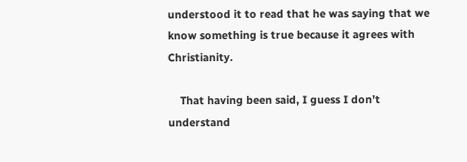understood it to read that he was saying that we know something is true because it agrees with Christianity.

    That having been said, I guess I don’t understand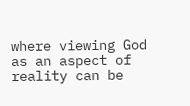where viewing God as an aspect of reality can be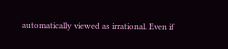automatically viewed as irrational. Even if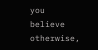you believe otherwise,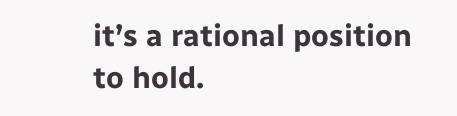it’s a rational position to hold.